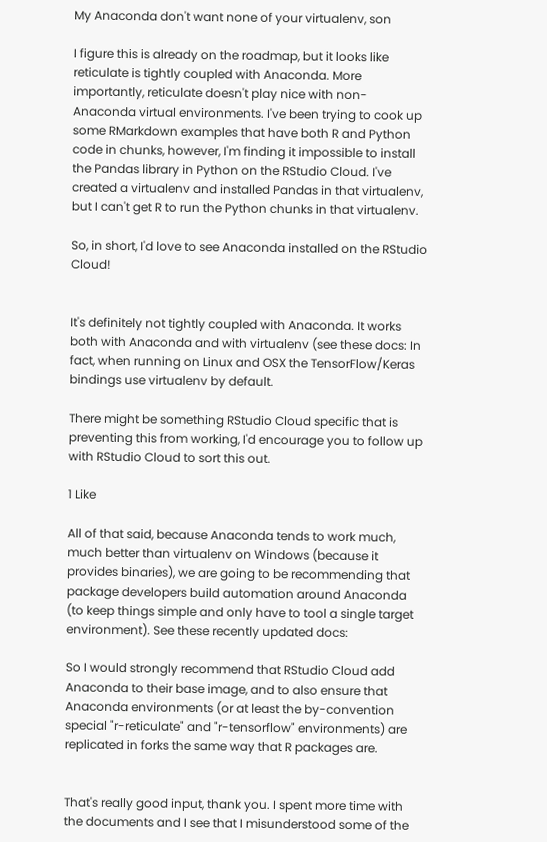My Anaconda don't want none of your virtualenv, son

I figure this is already on the roadmap, but it looks like reticulate is tightly coupled with Anaconda. More importantly, reticulate doesn't play nice with non-Anaconda virtual environments. I've been trying to cook up some RMarkdown examples that have both R and Python code in chunks, however, I'm finding it impossible to install the Pandas library in Python on the RStudio Cloud. I've created a virtualenv and installed Pandas in that virtualenv, but I can't get R to run the Python chunks in that virtualenv.

So, in short, I'd love to see Anaconda installed on the RStudio Cloud!


It's definitely not tightly coupled with Anaconda. It works both with Anaconda and with virtualenv (see these docs: In fact, when running on Linux and OSX the TensorFlow/Keras bindings use virtualenv by default.

There might be something RStudio Cloud specific that is preventing this from working, I'd encourage you to follow up with RStudio Cloud to sort this out.

1 Like

All of that said, because Anaconda tends to work much, much better than virtualenv on Windows (because it provides binaries), we are going to be recommending that package developers build automation around Anaconda (to keep things simple and only have to tool a single target environment). See these recently updated docs:

So I would strongly recommend that RStudio Cloud add Anaconda to their base image, and to also ensure that Anaconda environments (or at least the by-convention special "r-reticulate" and "r-tensorflow" environments) are replicated in forks the same way that R packages are.


That's really good input, thank you. I spent more time with the documents and I see that I misunderstood some of the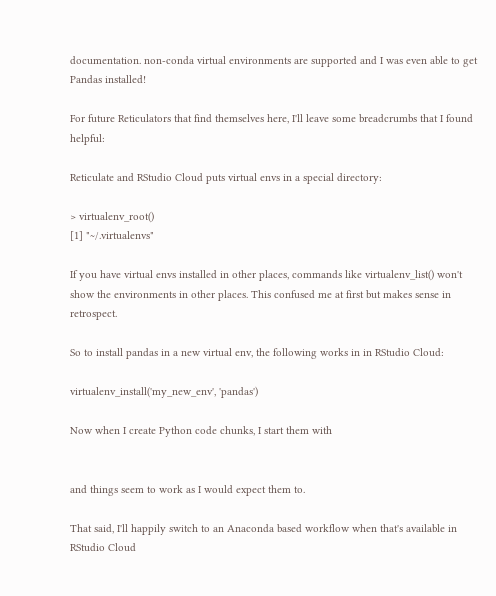documentation. non-conda virtual environments are supported and I was even able to get Pandas installed!

For future Reticulators that find themselves here, I'll leave some breadcrumbs that I found helpful:

Reticulate and RStudio Cloud puts virtual envs in a special directory:

> virtualenv_root()
[1] "~/.virtualenvs"

If you have virtual envs installed in other places, commands like virtualenv_list() won't show the environments in other places. This confused me at first but makes sense in retrospect.

So to install pandas in a new virtual env, the following works in in RStudio Cloud:

virtualenv_install('my_new_env', 'pandas')

Now when I create Python code chunks, I start them with


and things seem to work as I would expect them to.

That said, I'll happily switch to an Anaconda based workflow when that's available in RStudio Cloud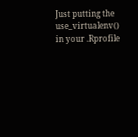Just putting the use_virtualenv() in your .Rprofile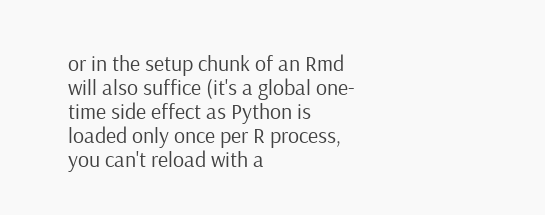or in the setup chunk of an Rmd will also suffice (it's a global one-time side effect as Python is loaded only once per R process, you can't reload with a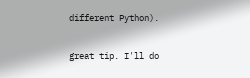different Python).


great tip. I'll do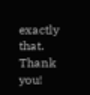exactly that. Thank you!